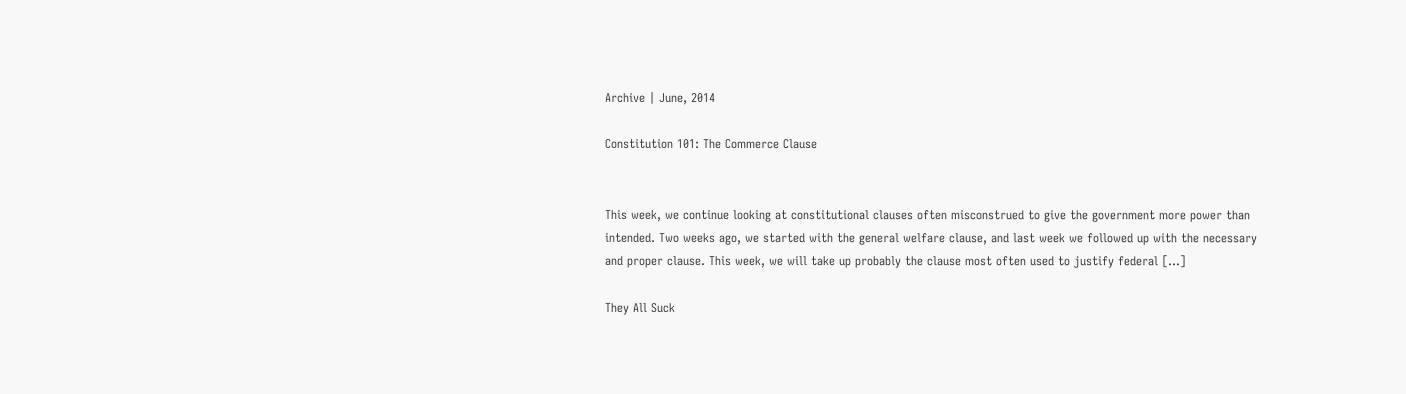Archive | June, 2014

Constitution 101: The Commerce Clause


This week, we continue looking at constitutional clauses often misconstrued to give the government more power than intended. Two weeks ago, we started with the general welfare clause, and last week we followed up with the necessary and proper clause. This week, we will take up probably the clause most often used to justify federal […]

They All Suck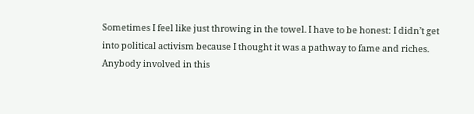Sometimes I feel like just throwing in the towel. I have to be honest: I didn’t get into political activism because I thought it was a pathway to fame and riches. Anybody involved in this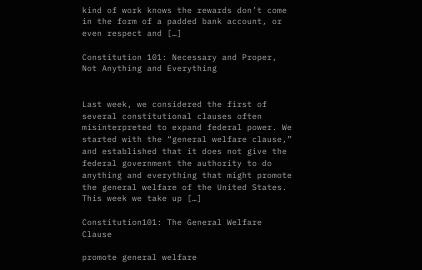kind of work knows the rewards don’t come in the form of a padded bank account, or even respect and […]

Constitution 101: Necessary and Proper, Not Anything and Everything


Last week, we considered the first of several constitutional clauses often misinterpreted to expand federal power. We started with the “general welfare clause,” and established that it does not give the federal government the authority to do anything and everything that might promote the general welfare of the United States. This week we take up […]

Constitution101: The General Welfare Clause

promote general welfare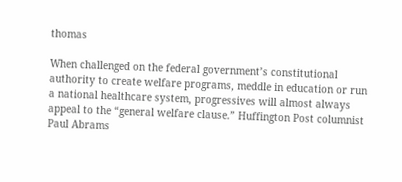thomas

When challenged on the federal government’s constitutional authority to create welfare programs, meddle in education or run a national healthcare system, progressives will almost always appeal to the “general welfare clause.” Huffington Post columnist Paul Abrams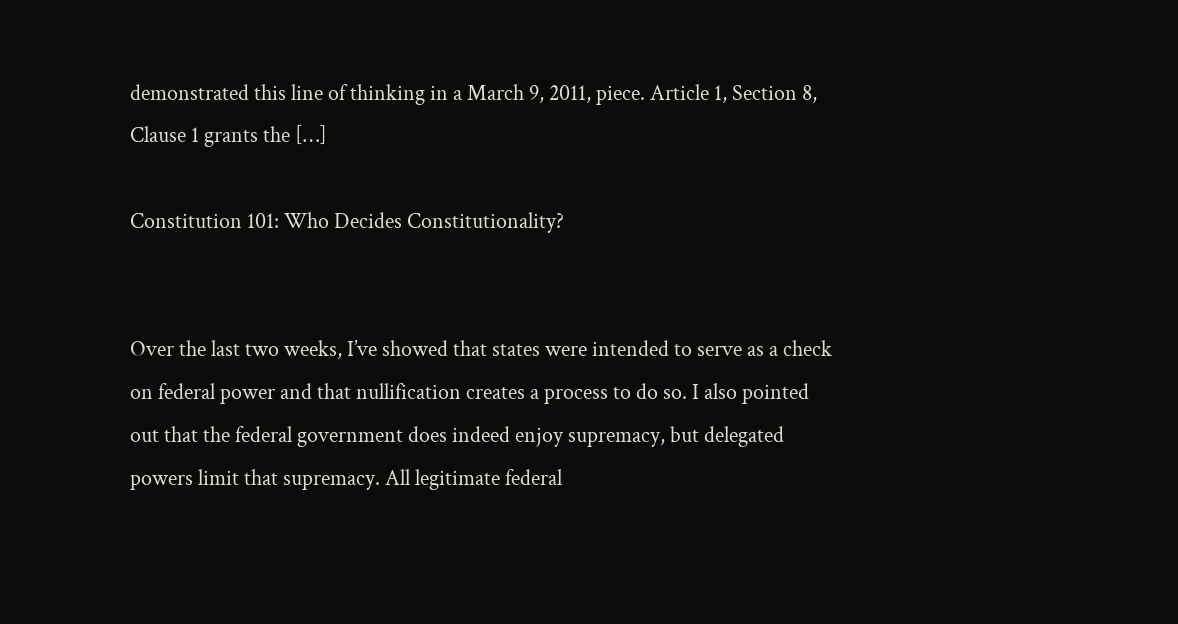demonstrated this line of thinking in a March 9, 2011, piece. Article 1, Section 8, Clause 1 grants the […]

Constitution 101: Who Decides Constitutionality?


Over the last two weeks, I’ve showed that states were intended to serve as a check on federal power and that nullification creates a process to do so. I also pointed out that the federal government does indeed enjoy supremacy, but delegated powers limit that supremacy. All legitimate federal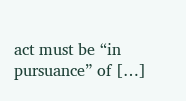act must be “in pursuance” of […]